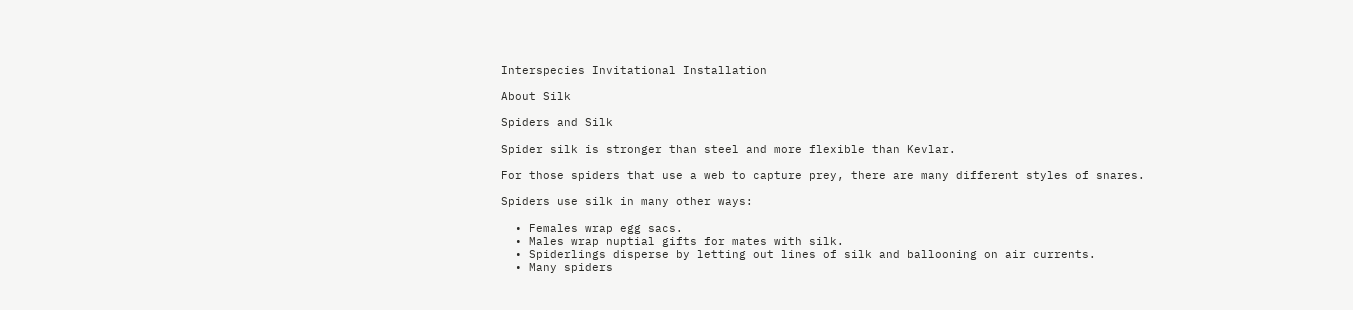Interspecies Invitational Installation

About Silk

Spiders and Silk

Spider silk is stronger than steel and more flexible than Kevlar.

For those spiders that use a web to capture prey, there are many different styles of snares.

Spiders use silk in many other ways:

  • Females wrap egg sacs.
  • Males wrap nuptial gifts for mates with silk.
  • Spiderlings disperse by letting out lines of silk and ballooning on air currents.
  • Many spiders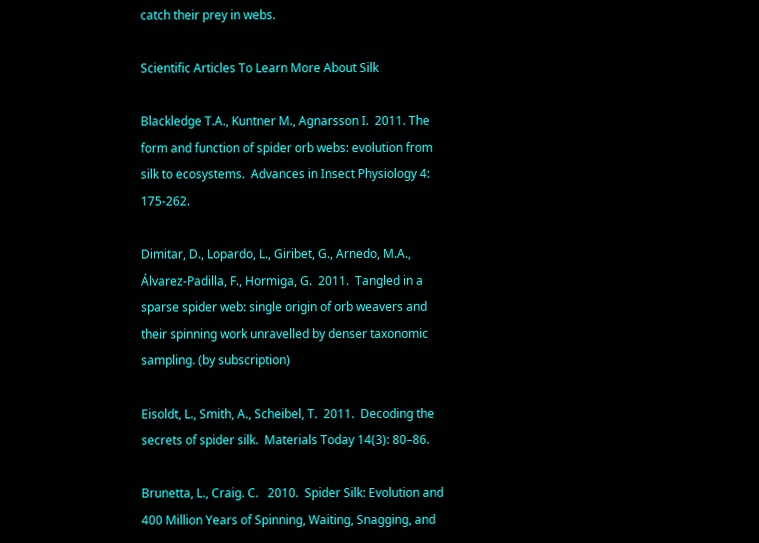catch their prey in webs.

Scientific Articles To Learn More About Silk

Blackledge T.A., Kuntner M., Agnarsson I.  2011. The form and function of spider orb webs: evolution from silk to ecosystems.  Advances in Insect Physiology 4: 175-262.

Dimitar, D., Lopardo, L., Giribet, G., Arnedo, M.A., Álvarez-Padilla, F., Hormiga, G.  2011.  Tangled in a sparse spider web: single origin of orb weavers and their spinning work unravelled by denser taxonomic sampling. (by subscription)

Eisoldt, L., Smith, A., Scheibel, T.  2011.  Decoding the secrets of spider silk.  Materials Today 14(3): 80–86.

Brunetta, L., Craig. C.   2010.  Spider Silk: Evolution and 400 Million Years of Spinning, Waiting, Snagging, and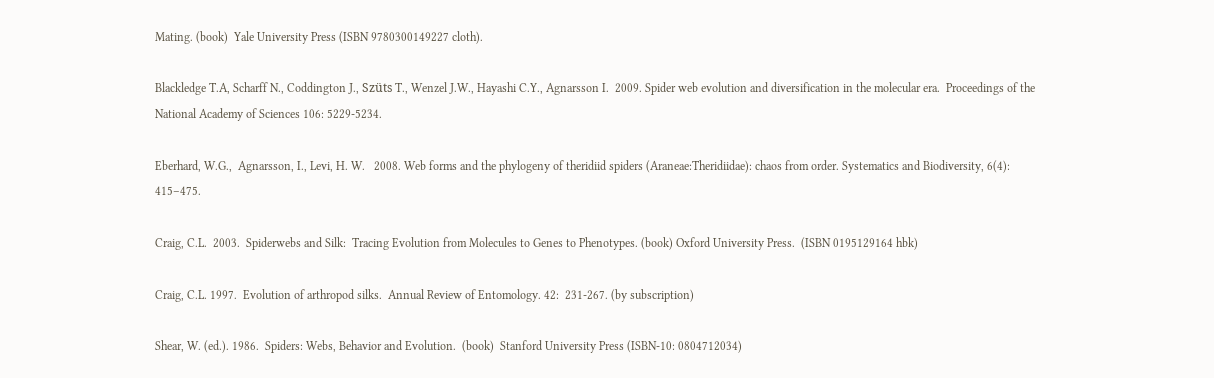Mating. (book)  Yale University Press (ISBN 9780300149227 cloth).

Blackledge T.A, Scharff N., Coddington J., Szüts T., Wenzel J.W., Hayashi C.Y., Agnarsson I.  2009. Spider web evolution and diversification in the molecular era.  Proceedings of the National Academy of Sciences 106: 5229-5234.

Eberhard, W.G.,  Agnarsson, I., Levi, H. W.   2008. Web forms and the phylogeny of theridiid spiders (Araneae:Theridiidae): chaos from order. Systematics and Biodiversity, 6(4): 415–475.

Craig, C.L.  2003.  Spiderwebs and Silk:  Tracing Evolution from Molecules to Genes to Phenotypes. (book) Oxford University Press.  (ISBN 0195129164 hbk)

Craig, C.L. 1997.  Evolution of arthropod silks.  Annual Review of Entomology. 42:  231-267. (by subscription)

Shear, W. (ed.). 1986.  Spiders: Webs, Behavior and Evolution.  (book)  Stanford University Press (ISBN-10: 0804712034)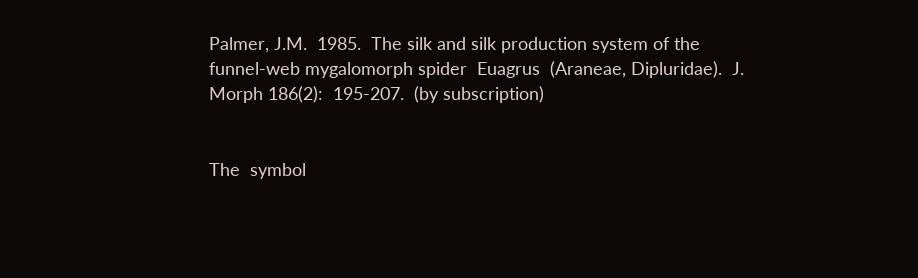Palmer, J.M.  1985.  The silk and silk production system of the funnel-web mygalomorph spider  Euagrus  (Araneae, Dipluridae).  J. Morph 186(2):  195-207.  (by subscription)


The  symbol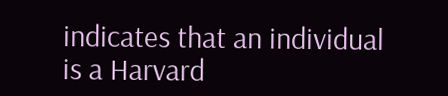indicates that an individual is a Harvard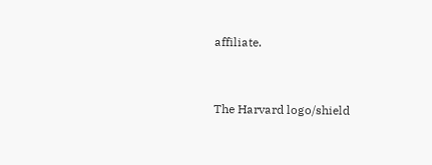affiliate.



The Harvard logo/shield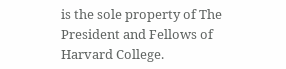is the sole property of The President and Fellows of Harvard College.